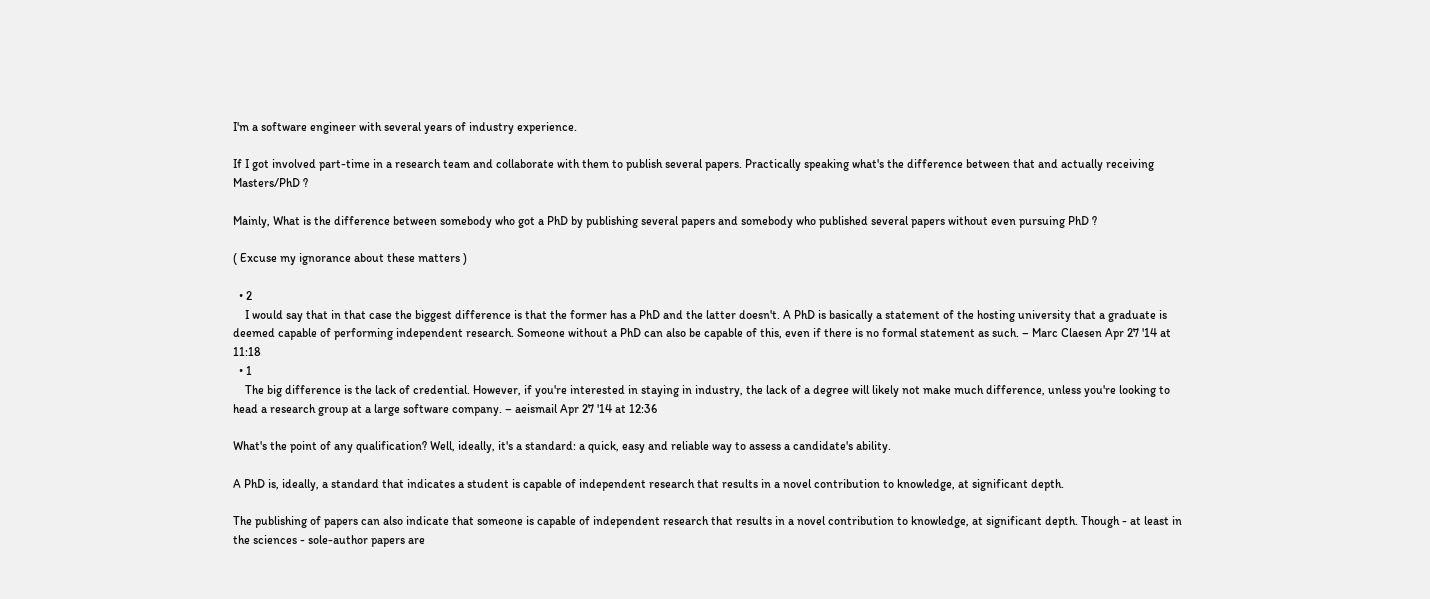I'm a software engineer with several years of industry experience.

If I got involved part-time in a research team and collaborate with them to publish several papers. Practically speaking what's the difference between that and actually receiving Masters/PhD ?

Mainly, What is the difference between somebody who got a PhD by publishing several papers and somebody who published several papers without even pursuing PhD ?

( Excuse my ignorance about these matters )

  • 2
    I would say that in that case the biggest difference is that the former has a PhD and the latter doesn't. A PhD is basically a statement of the hosting university that a graduate is deemed capable of performing independent research. Someone without a PhD can also be capable of this, even if there is no formal statement as such. – Marc Claesen Apr 27 '14 at 11:18
  • 1
    The big difference is the lack of credential. However, if you're interested in staying in industry, the lack of a degree will likely not make much difference, unless you're looking to head a research group at a large software company. – aeismail Apr 27 '14 at 12:36

What's the point of any qualification? Well, ideally, it's a standard: a quick, easy and reliable way to assess a candidate's ability.

A PhD is, ideally, a standard that indicates a student is capable of independent research that results in a novel contribution to knowledge, at significant depth.

The publishing of papers can also indicate that someone is capable of independent research that results in a novel contribution to knowledge, at significant depth. Though - at least in the sciences - sole-author papers are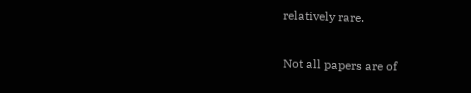relatively rare.

Not all papers are of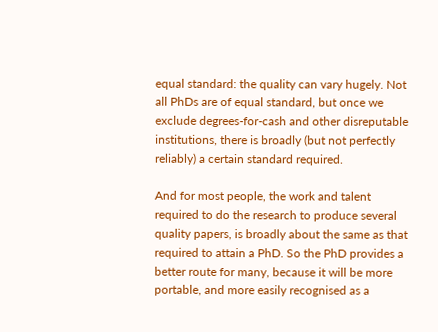equal standard: the quality can vary hugely. Not all PhDs are of equal standard, but once we exclude degrees-for-cash and other disreputable institutions, there is broadly (but not perfectly reliably) a certain standard required.

And for most people, the work and talent required to do the research to produce several quality papers, is broadly about the same as that required to attain a PhD. So the PhD provides a better route for many, because it will be more portable, and more easily recognised as a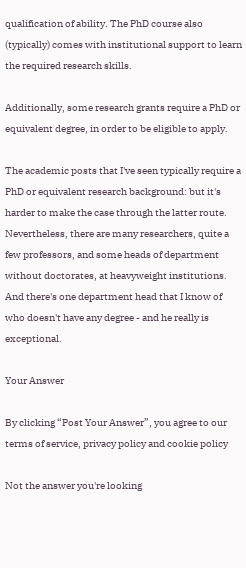qualification of ability. The PhD course also (typically) comes with institutional support to learn the required research skills.

Additionally, some research grants require a PhD or equivalent degree, in order to be eligible to apply.

The academic posts that I've seen typically require a PhD or equivalent research background: but it's harder to make the case through the latter route. Nevertheless, there are many researchers, quite a few professors, and some heads of department without doctorates, at heavyweight institutions. And there's one department head that I know of who doesn't have any degree - and he really is exceptional.

Your Answer

By clicking “Post Your Answer”, you agree to our terms of service, privacy policy and cookie policy

Not the answer you're looking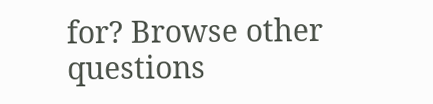for? Browse other questions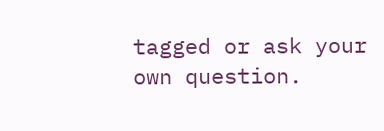tagged or ask your own question.